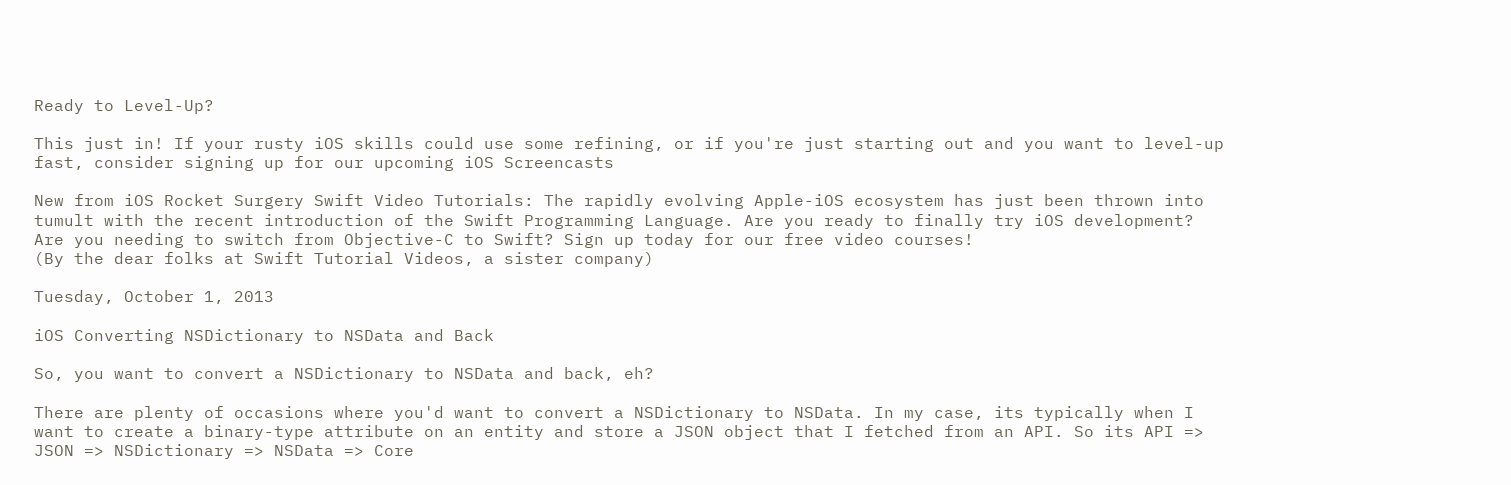Ready to Level-Up?

This just in! If your rusty iOS skills could use some refining, or if you're just starting out and you want to level-up fast, consider signing up for our upcoming iOS Screencasts

New from iOS Rocket Surgery Swift Video Tutorials: The rapidly evolving Apple-iOS ecosystem has just been thrown into tumult with the recent introduction of the Swift Programming Language. Are you ready to finally try iOS development? Are you needing to switch from Objective-C to Swift? Sign up today for our free video courses!
(By the dear folks at Swift Tutorial Videos, a sister company)

Tuesday, October 1, 2013

iOS Converting NSDictionary to NSData and Back

So, you want to convert a NSDictionary to NSData and back, eh?

There are plenty of occasions where you'd want to convert a NSDictionary to NSData. In my case, its typically when I want to create a binary-type attribute on an entity and store a JSON object that I fetched from an API. So its API => JSON => NSDictionary => NSData => Core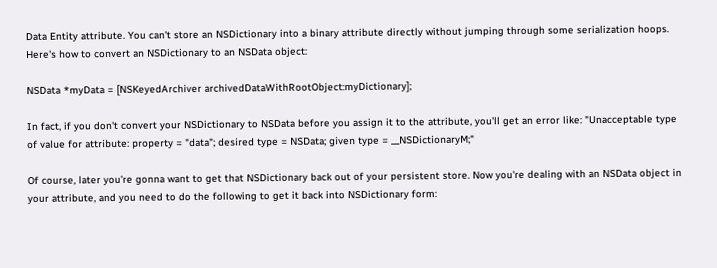Data Entity attribute. You can't store an NSDictionary into a binary attribute directly without jumping through some serialization hoops. Here's how to convert an NSDictionary to an NSData object:

NSData *myData = [NSKeyedArchiver archivedDataWithRootObject:myDictionary];

In fact, if you don't convert your NSDictionary to NSData before you assign it to the attribute, you'll get an error like: "Unacceptable type of value for attribute: property = "data"; desired type = NSData; given type = __NSDictionaryM;"

Of course, later you're gonna want to get that NSDictionary back out of your persistent store. Now you're dealing with an NSData object in your attribute, and you need to do the following to get it back into NSDictionary form: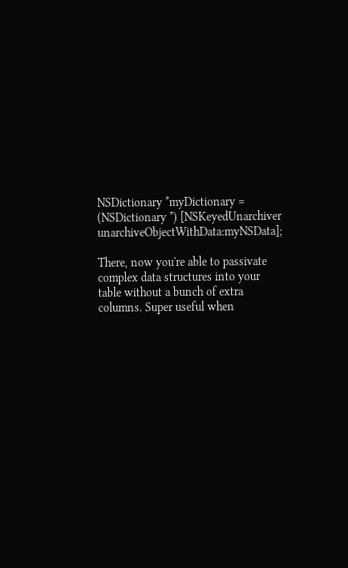NSDictionary *myDictionary = (NSDictionary *) [NSKeyedUnarchiver unarchiveObjectWithData:myNSData];

There, now you're able to passivate complex data structures into your table without a bunch of extra columns. Super useful when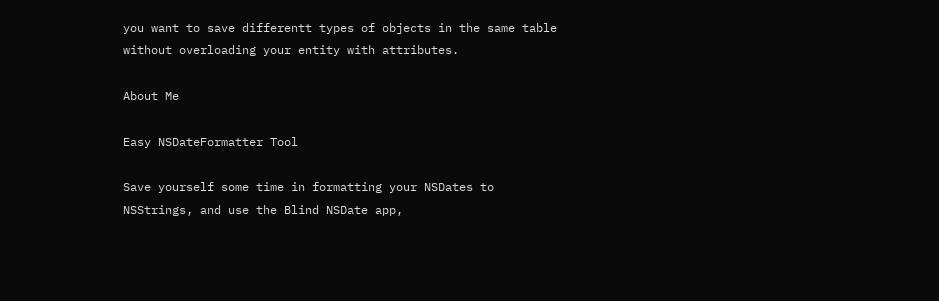you want to save differentt types of objects in the same table without overloading your entity with attributes.

About Me

Easy NSDateFormatter Tool

Save yourself some time in formatting your NSDates to NSStrings, and use the Blind NSDate app,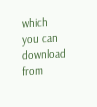which you can download from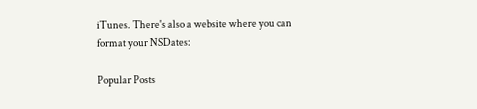iTunes. There's also a website where you can format your NSDates:

Popular Posts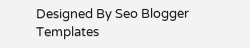Designed By Seo Blogger Templates